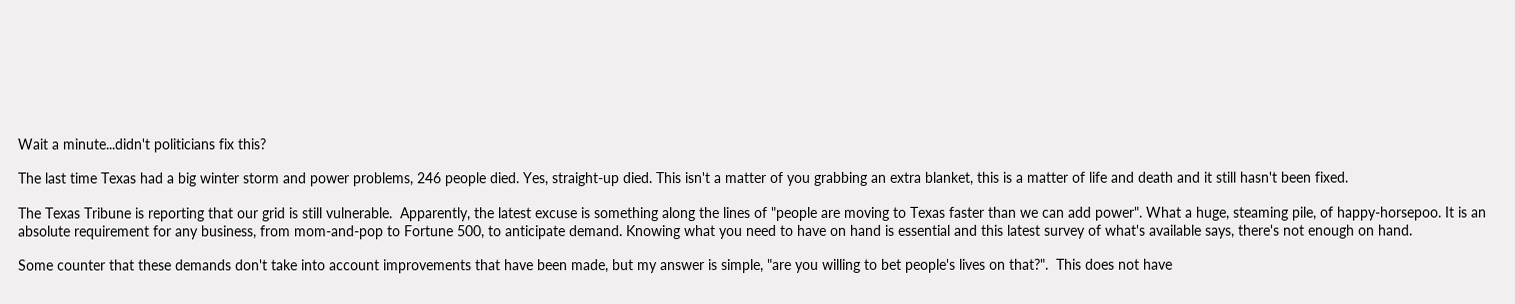Wait a minute...didn't politicians fix this?

The last time Texas had a big winter storm and power problems, 246 people died. Yes, straight-up died. This isn't a matter of you grabbing an extra blanket, this is a matter of life and death and it still hasn't been fixed.

The Texas Tribune is reporting that our grid is still vulnerable.  Apparently, the latest excuse is something along the lines of "people are moving to Texas faster than we can add power". What a huge, steaming pile, of happy-horsepoo. It is an absolute requirement for any business, from mom-and-pop to Fortune 500, to anticipate demand. Knowing what you need to have on hand is essential and this latest survey of what's available says, there's not enough on hand.

Some counter that these demands don't take into account improvements that have been made, but my answer is simple, "are you willing to bet people's lives on that?".  This does not have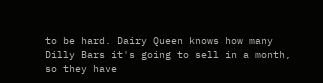to be hard. Dairy Queen knows how many Dilly Bars it's going to sell in a month, so they have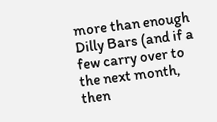more than enough Dilly Bars (and if a few carry over to the next month, then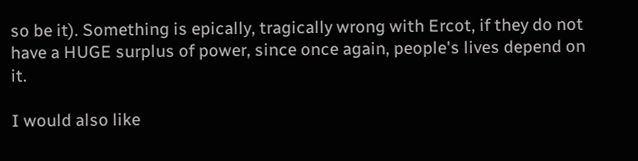so be it). Something is epically, tragically wrong with Ercot, if they do not have a HUGE surplus of power, since once again, people's lives depend on it.

I would also like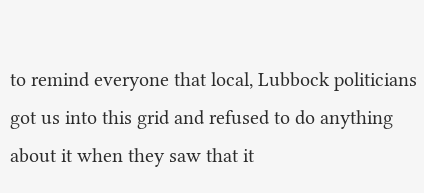to remind everyone that local, Lubbock politicians got us into this grid and refused to do anything about it when they saw that it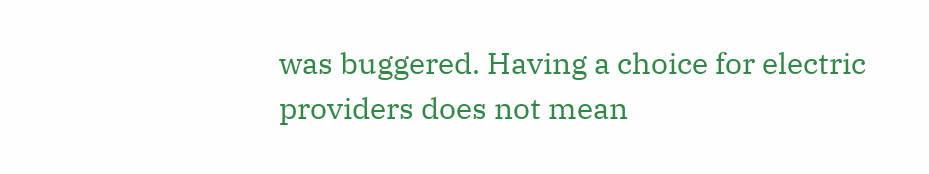was buggered. Having a choice for electric providers does not mean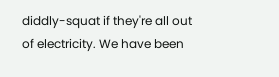diddly-squat if they're all out of electricity. We have been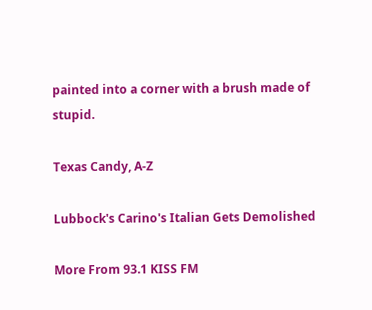painted into a corner with a brush made of stupid.

Texas Candy, A-Z

Lubbock's Carino's Italian Gets Demolished

More From 93.1 KISS FM